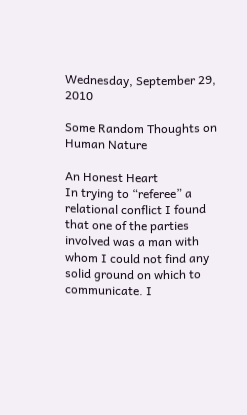Wednesday, September 29, 2010

Some Random Thoughts on Human Nature

An Honest Heart
In trying to “referee” a relational conflict I found that one of the parties involved was a man with whom I could not find any solid ground on which to communicate. I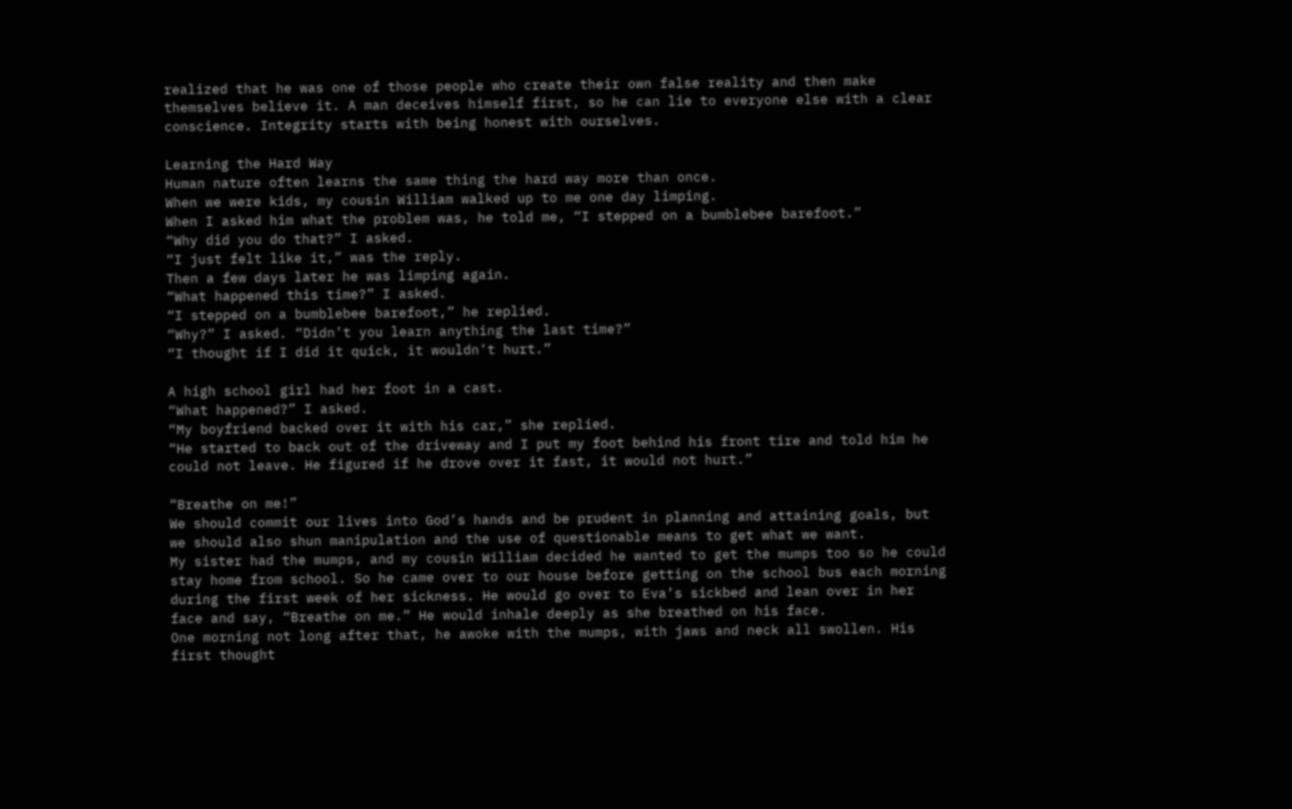realized that he was one of those people who create their own false reality and then make themselves believe it. A man deceives himself first, so he can lie to everyone else with a clear conscience. Integrity starts with being honest with ourselves.

Learning the Hard Way
Human nature often learns the same thing the hard way more than once.
When we were kids, my cousin William walked up to me one day limping.
When I asked him what the problem was, he told me, “I stepped on a bumblebee barefoot.”
“Why did you do that?” I asked.
“I just felt like it,” was the reply.
Then a few days later he was limping again.
“What happened this time?” I asked.
“I stepped on a bumblebee barefoot,” he replied.
“Why?” I asked. “Didn’t you learn anything the last time?”
“I thought if I did it quick, it wouldn’t hurt.”

A high school girl had her foot in a cast.
“What happened?” I asked.
“My boyfriend backed over it with his car,” she replied.
“He started to back out of the driveway and I put my foot behind his front tire and told him he could not leave. He figured if he drove over it fast, it would not hurt.”

“Breathe on me!”
We should commit our lives into God’s hands and be prudent in planning and attaining goals, but we should also shun manipulation and the use of questionable means to get what we want.
My sister had the mumps, and my cousin William decided he wanted to get the mumps too so he could stay home from school. So he came over to our house before getting on the school bus each morning during the first week of her sickness. He would go over to Eva’s sickbed and lean over in her face and say, “Breathe on me.” He would inhale deeply as she breathed on his face.
One morning not long after that, he awoke with the mumps, with jaws and neck all swollen. His first thought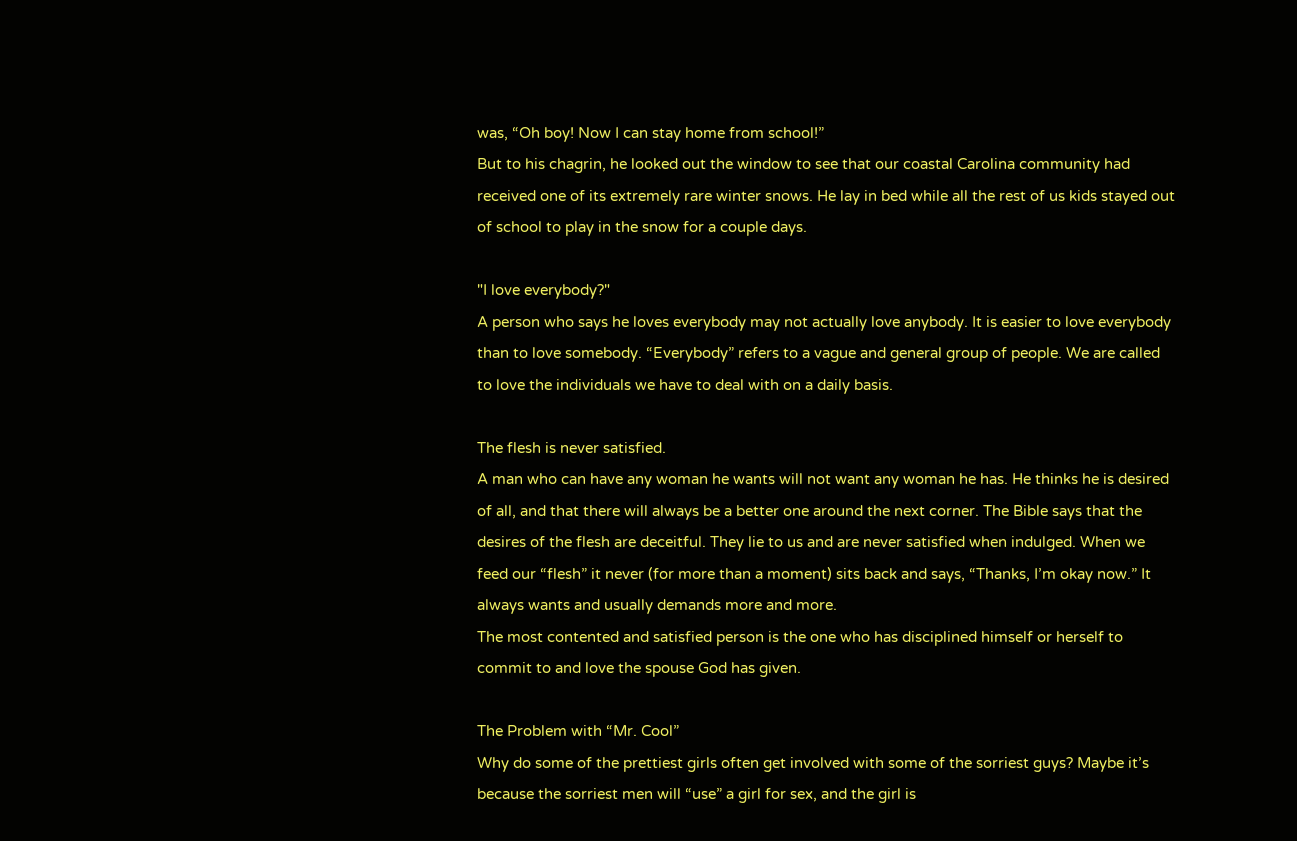was, “Oh boy! Now I can stay home from school!”
But to his chagrin, he looked out the window to see that our coastal Carolina community had received one of its extremely rare winter snows. He lay in bed while all the rest of us kids stayed out of school to play in the snow for a couple days.

"I love everybody?"
A person who says he loves everybody may not actually love anybody. It is easier to love everybody than to love somebody. “Everybody” refers to a vague and general group of people. We are called to love the individuals we have to deal with on a daily basis.

The flesh is never satisfied.
A man who can have any woman he wants will not want any woman he has. He thinks he is desired of all, and that there will always be a better one around the next corner. The Bible says that the desires of the flesh are deceitful. They lie to us and are never satisfied when indulged. When we feed our “flesh” it never (for more than a moment) sits back and says, “Thanks, I’m okay now.” It always wants and usually demands more and more.
The most contented and satisfied person is the one who has disciplined himself or herself to commit to and love the spouse God has given.

The Problem with “Mr. Cool”
Why do some of the prettiest girls often get involved with some of the sorriest guys? Maybe it’s because the sorriest men will “use” a girl for sex, and the girl is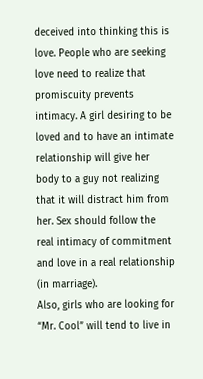deceived into thinking this is love. People who are seeking love need to realize that promiscuity prevents intimacy. A girl desiring to be loved and to have an intimate relationship will give her body to a guy not realizing that it will distract him from her. Sex should follow the real intimacy of commitment and love in a real relationship (in marriage).
Also, girls who are looking for “Mr. Cool” will tend to live in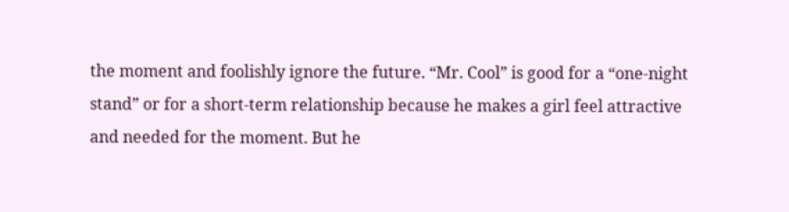the moment and foolishly ignore the future. “Mr. Cool” is good for a “one-night stand” or for a short-term relationship because he makes a girl feel attractive and needed for the moment. But he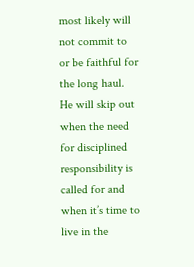most likely will not commit to or be faithful for the long haul. He will skip out when the need for disciplined responsibility is called for and when it’s time to live in the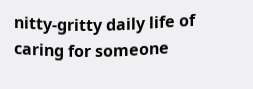nitty-gritty daily life of caring for someone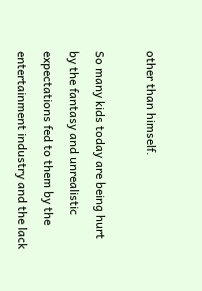other than himself.

So many kids today are being hurt by the fantasy and unrealistic expectations fed to them by the entertainment industry and the lack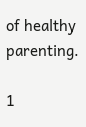of healthy parenting.

1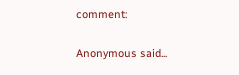comment:

Anonymous said...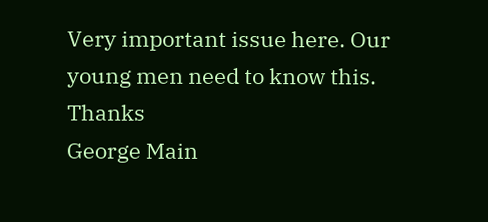Very important issue here. Our young men need to know this. Thanks
George Main